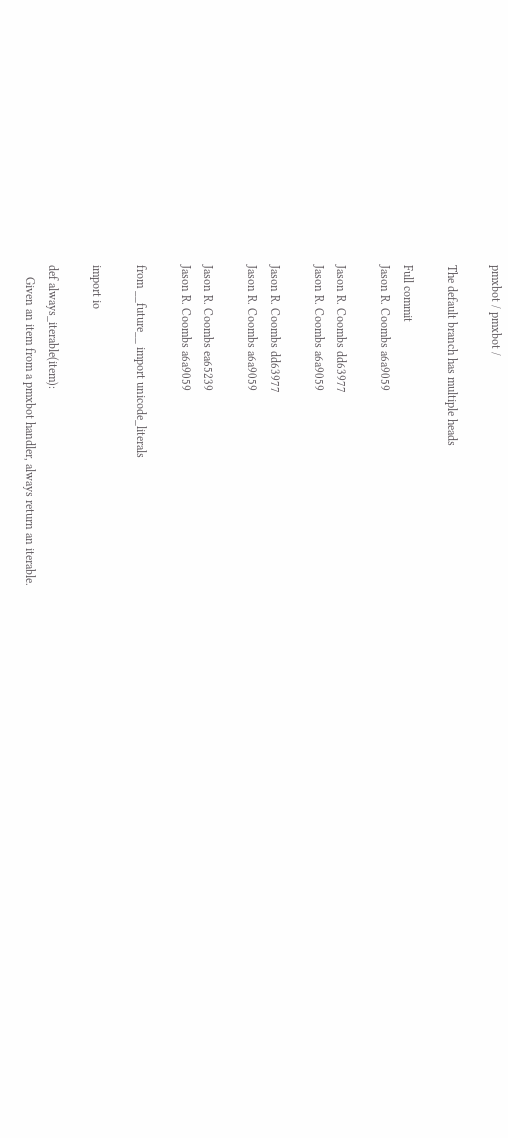pmxbot / pmxbot /

The default branch has multiple heads

Full commit
Jason R. Coombs a6a9059

Jason R. Coombs dd63977
Jason R. Coombs a6a9059

Jason R. Coombs dd63977
Jason R. Coombs a6a9059

Jason R. Coombs ea65239
Jason R. Coombs a6a9059

from __future__ import unicode_literals

import io

def always_iterable(item):
    Given an item from a pmxbot handler, always return an iterable.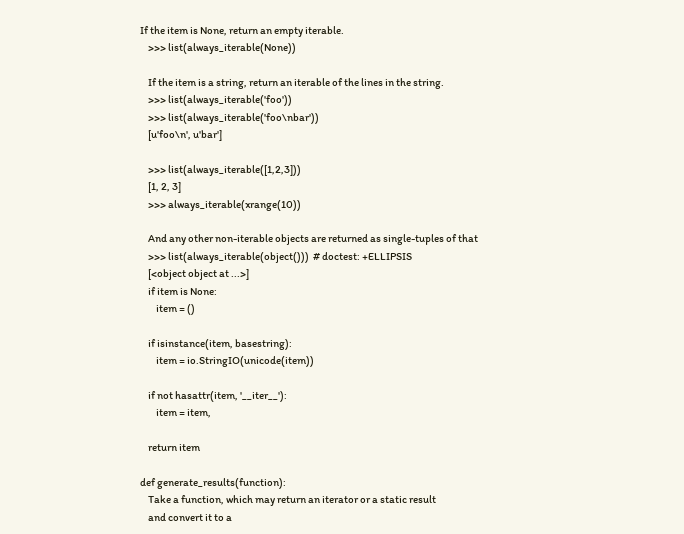If the item is None, return an empty iterable.
    >>> list(always_iterable(None))

    If the item is a string, return an iterable of the lines in the string.
    >>> list(always_iterable('foo'))
    >>> list(always_iterable('foo\nbar'))
    [u'foo\n', u'bar']

    >>> list(always_iterable([1,2,3]))
    [1, 2, 3]
    >>> always_iterable(xrange(10))

    And any other non-iterable objects are returned as single-tuples of that
    >>> list(always_iterable(object()))  # doctest: +ELLIPSIS
    [<object object at ...>]
    if item is None:
        item = ()

    if isinstance(item, basestring):
        item = io.StringIO(unicode(item))

    if not hasattr(item, '__iter__'):
        item = item,

    return item

def generate_results(function):
    Take a function, which may return an iterator or a static result
    and convert it to a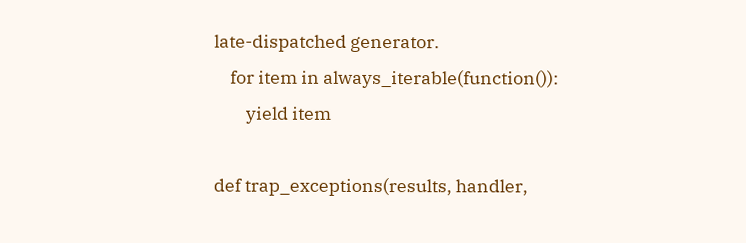late-dispatched generator.
    for item in always_iterable(function()):
        yield item

def trap_exceptions(results, handler,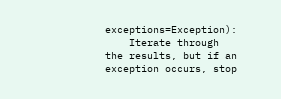exceptions=Exception):
    Iterate through the results, but if an exception occurs, stop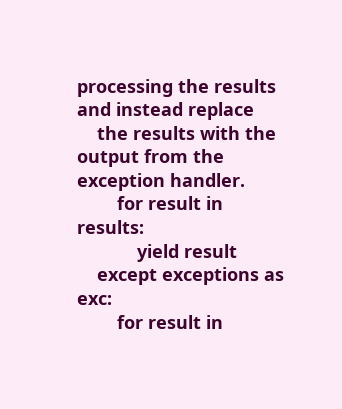processing the results and instead replace
    the results with the output from the exception handler.
        for result in results:
            yield result
    except exceptions as exc:
        for result in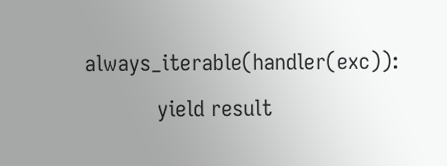always_iterable(handler(exc)):
            yield result